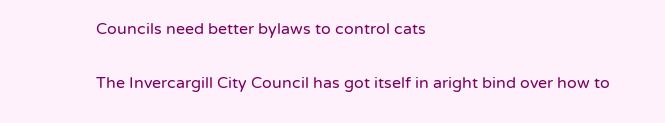Councils need better bylaws to control cats

The Invercargill City Council has got itself in aright bind over how to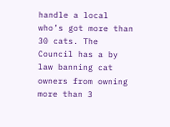handle a local who’s got more than 30 cats. The Council has a by law banning cat owners from owning more than 3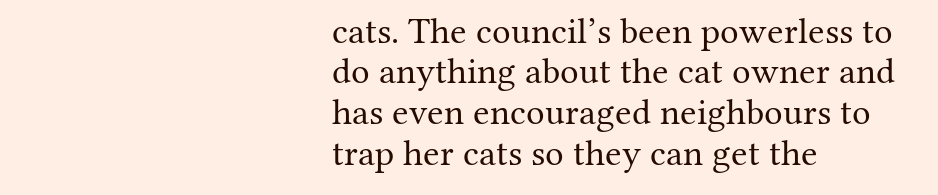cats. The council’s been powerless to do anything about the cat owner and has even encouraged neighbours to trap her cats so they can get the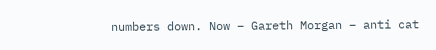numbers down. Now – Gareth Morgan – anti cat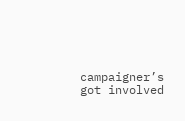campaigner’s got involved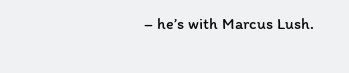– he’s with Marcus Lush.